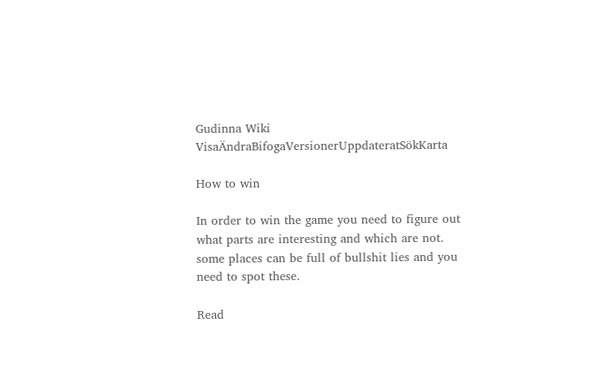Gudinna Wiki VisaÄndraBifogaVersionerUppdateratSökKarta

How to win

In order to win the game you need to figure out what parts are interesting and which are not. some places can be full of bullshit lies and you need to spot these.

Read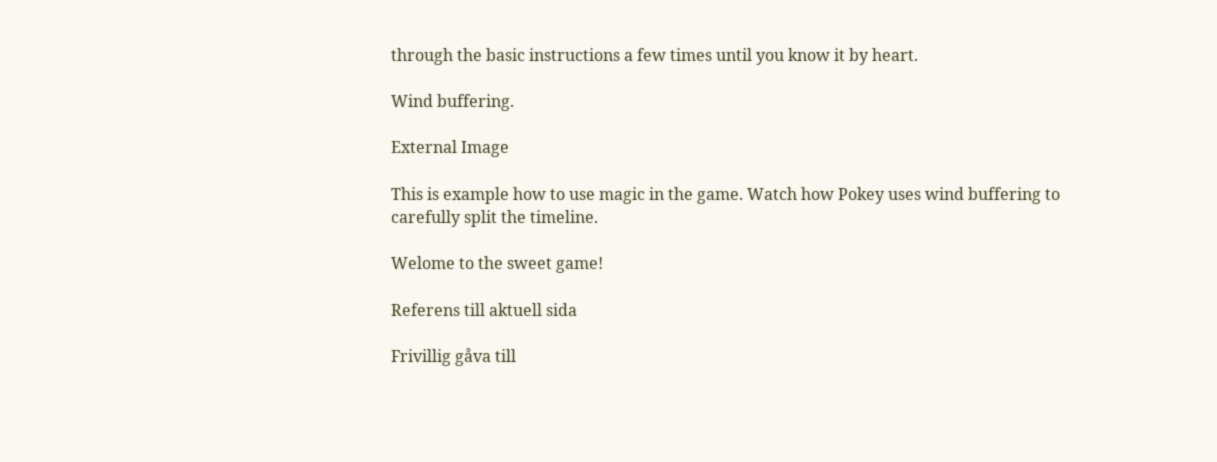through the basic instructions a few times until you know it by heart.

Wind buffering.

External Image

This is example how to use magic in the game. Watch how Pokey uses wind buffering to carefully split the timeline.

Welome to the sweet game!

Referens till aktuell sida

Frivillig gåva till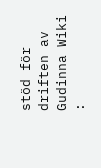stöd för driften av Gudinna Wiki :